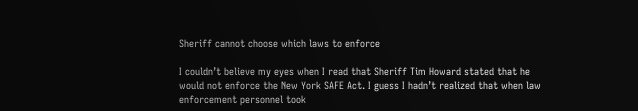Sheriff cannot choose which laws to enforce

I couldn’t believe my eyes when I read that Sheriff Tim Howard stated that he would not enforce the New York SAFE Act. I guess I hadn’t realized that when law enforcement personnel took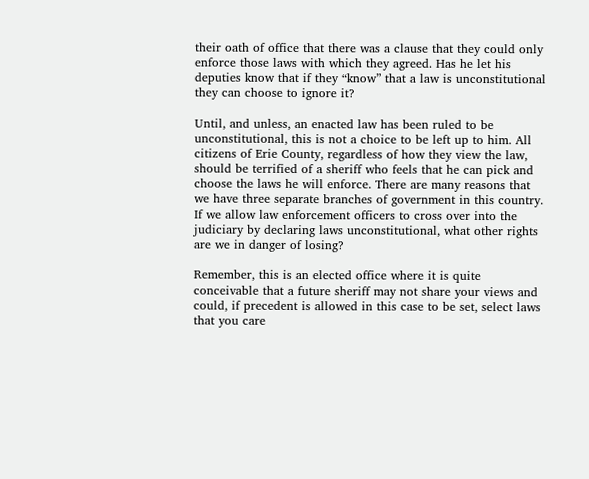their oath of office that there was a clause that they could only enforce those laws with which they agreed. Has he let his deputies know that if they “know” that a law is unconstitutional they can choose to ignore it?

Until, and unless, an enacted law has been ruled to be unconstitutional, this is not a choice to be left up to him. All citizens of Erie County, regardless of how they view the law, should be terrified of a sheriff who feels that he can pick and choose the laws he will enforce. There are many reasons that we have three separate branches of government in this country. If we allow law enforcement officers to cross over into the judiciary by declaring laws unconstitutional, what other rights are we in danger of losing?

Remember, this is an elected office where it is quite conceivable that a future sheriff may not share your views and could, if precedent is allowed in this case to be set, select laws that you care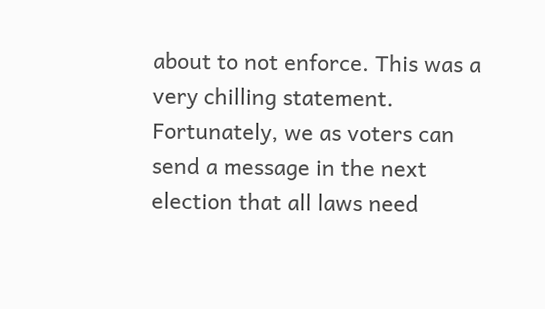about to not enforce. This was a very chilling statement. Fortunately, we as voters can send a message in the next election that all laws need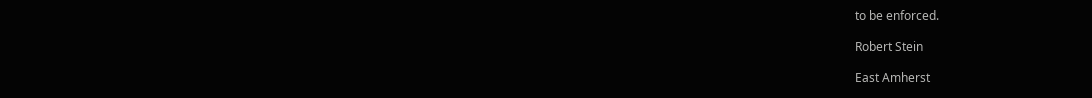to be enforced.

Robert Stein

East Amherst